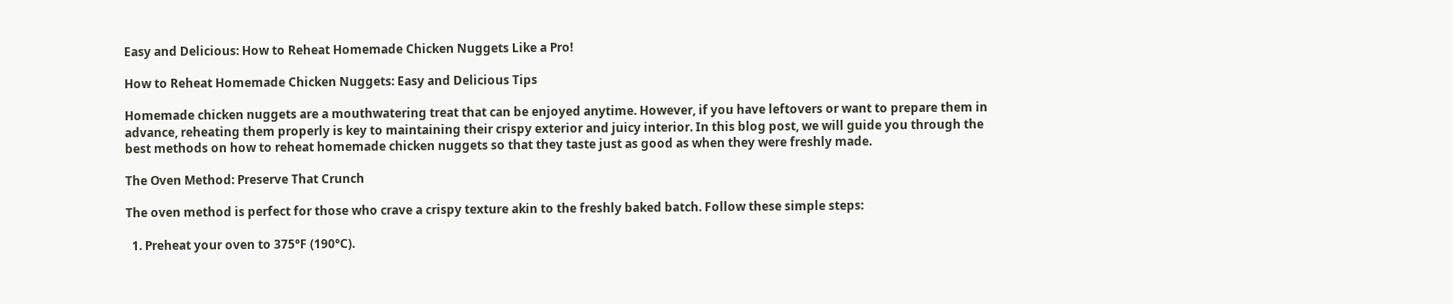Easy and Delicious: How to Reheat Homemade Chicken Nuggets Like a Pro!

How to Reheat Homemade Chicken Nuggets: Easy and Delicious Tips

Homemade chicken nuggets are a mouthwatering treat that can be enjoyed anytime. However, if you have leftovers or want to prepare them in advance, reheating them properly is key to maintaining their crispy exterior and juicy interior. In this blog post, we will guide you through the best methods on how to reheat homemade chicken nuggets so that they taste just as good as when they were freshly made.

The Oven Method: Preserve That Crunch

The oven method is perfect for those who crave a crispy texture akin to the freshly baked batch. Follow these simple steps:

  1. Preheat your oven to 375°F (190°C).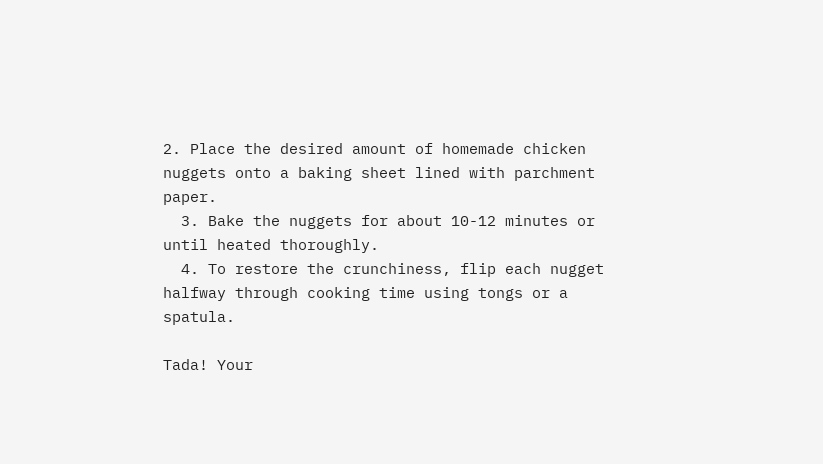2. Place the desired amount of homemade chicken nuggets onto a baking sheet lined with parchment paper.
  3. Bake the nuggets for about 10-12 minutes or until heated thoroughly.
  4. To restore the crunchiness, flip each nugget halfway through cooking time using tongs or a spatula.

Tada! Your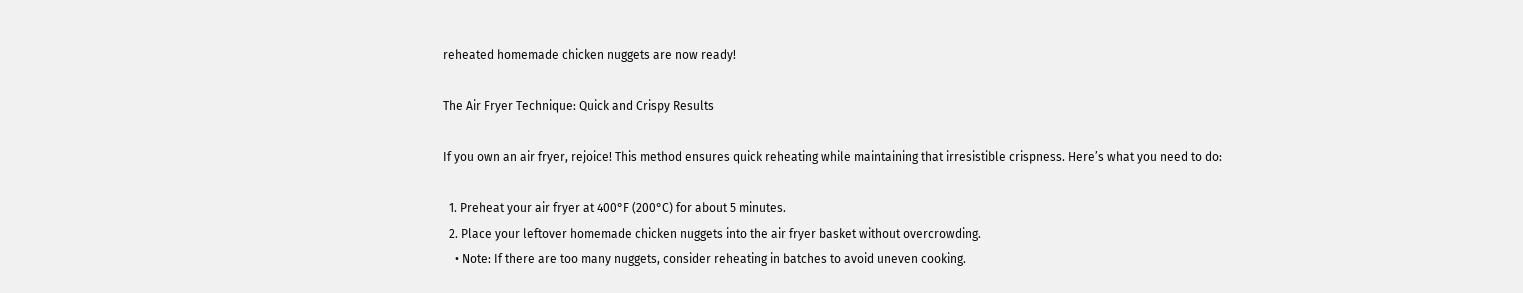reheated homemade chicken nuggets are now ready!

The Air Fryer Technique: Quick and Crispy Results

If you own an air fryer, rejoice! This method ensures quick reheating while maintaining that irresistible crispness. Here’s what you need to do:

  1. Preheat your air fryer at 400°F (200°C) for about 5 minutes.
  2. Place your leftover homemade chicken nuggets into the air fryer basket without overcrowding.
    • Note: If there are too many nuggets, consider reheating in batches to avoid uneven cooking.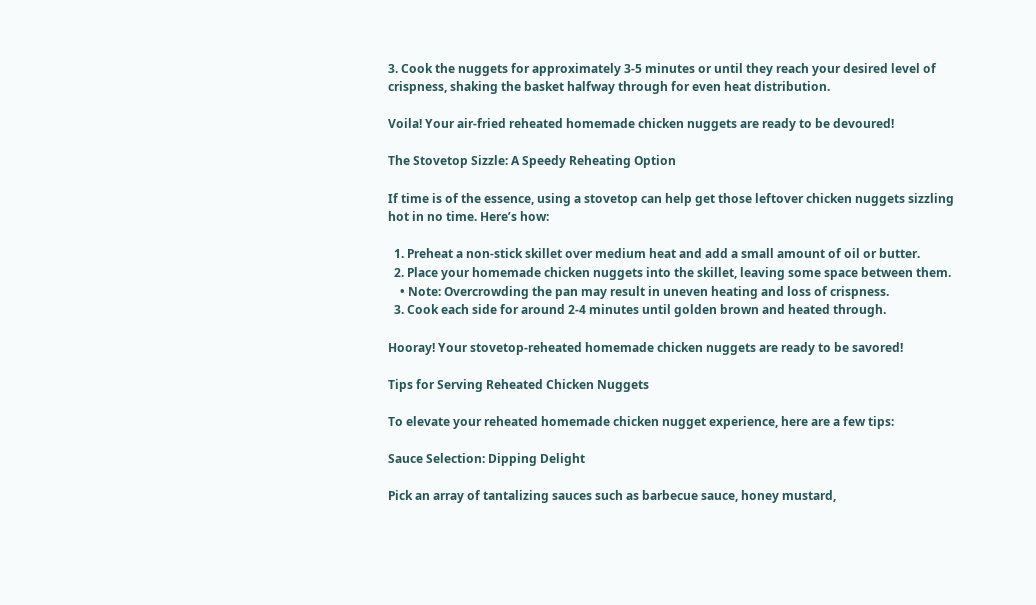3. Cook the nuggets for approximately 3-5 minutes or until they reach your desired level of crispness, shaking the basket halfway through for even heat distribution.

Voila! Your air-fried reheated homemade chicken nuggets are ready to be devoured!

The Stovetop Sizzle: A Speedy Reheating Option

If time is of the essence, using a stovetop can help get those leftover chicken nuggets sizzling hot in no time. Here’s how:

  1. Preheat a non-stick skillet over medium heat and add a small amount of oil or butter.
  2. Place your homemade chicken nuggets into the skillet, leaving some space between them.
    • Note: Overcrowding the pan may result in uneven heating and loss of crispness.
  3. Cook each side for around 2-4 minutes until golden brown and heated through.

Hooray! Your stovetop-reheated homemade chicken nuggets are ready to be savored!

Tips for Serving Reheated Chicken Nuggets

To elevate your reheated homemade chicken nugget experience, here are a few tips:

Sauce Selection: Dipping Delight

Pick an array of tantalizing sauces such as barbecue sauce, honey mustard,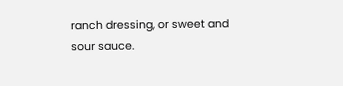ranch dressing, or sweet and sour sauce.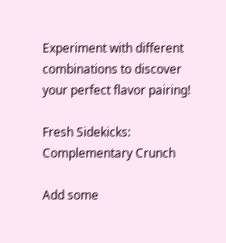Experiment with different combinations to discover your perfect flavor pairing!

Fresh Sidekicks: Complementary Crunch

Add some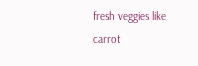fresh veggies like carrot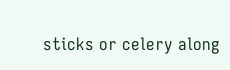sticks or celery along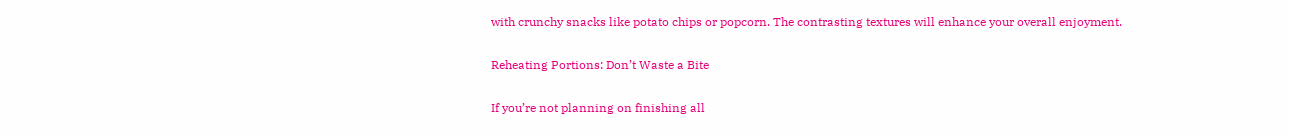with crunchy snacks like potato chips or popcorn. The contrasting textures will enhance your overall enjoyment.

Reheating Portions: Don’t Waste a Bite

If you’re not planning on finishing all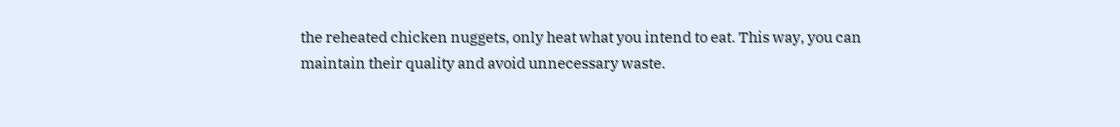the reheated chicken nuggets, only heat what you intend to eat. This way, you can maintain their quality and avoid unnecessary waste.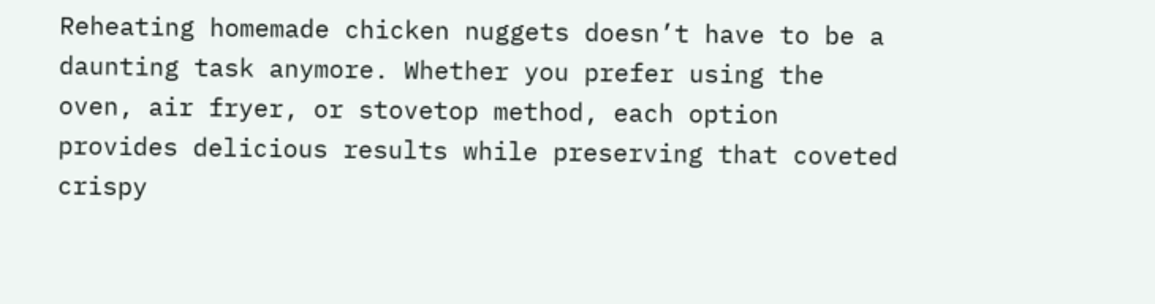Reheating homemade chicken nuggets doesn’t have to be a daunting task anymore. Whether you prefer using the oven, air fryer, or stovetop method, each option provides delicious results while preserving that coveted crispy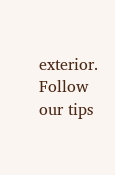exterior. Follow our tips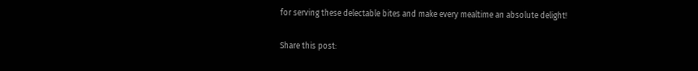for serving these delectable bites and make every mealtime an absolute delight!

Share this post: